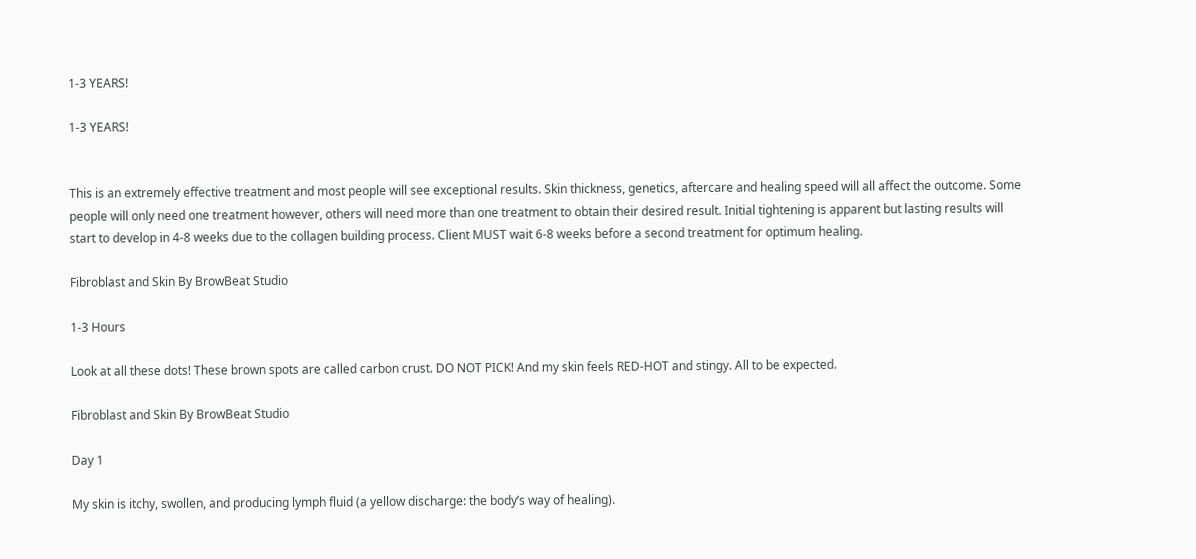1-3 YEARS!

1-3 YEARS!


This is an extremely effective treatment and most people will see exceptional results. Skin thickness, genetics, aftercare and healing speed will all affect the outcome. Some people will only need one treatment however, others will need more than one treatment to obtain their desired result. Initial tightening is apparent but lasting results will start to develop in 4-8 weeks due to the collagen building process. Client MUST wait 6-8 weeks before a second treatment for optimum healing.

Fibroblast and Skin By BrowBeat Studio

1-3 Hours

Look at all these dots! These brown spots are called carbon crust. DO NOT PICK! And my skin feels RED-HOT and stingy. All to be expected.

Fibroblast and Skin By BrowBeat Studio

Day 1

My skin is itchy, swollen, and producing lymph fluid (a yellow discharge: the body’s way of healing).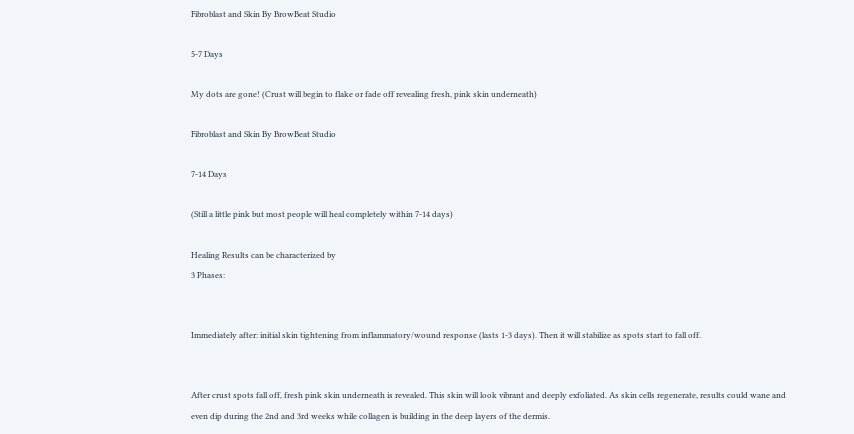Fibroblast and Skin By BrowBeat Studio

5-7 Days

My dots are gone! (Crust will begin to flake or fade off revealing fresh, pink skin underneath)

Fibroblast and Skin By BrowBeat Studio

7-14 Days

(Still a little pink but most people will heal completely within 7-14 days)

Healing Results can be characterized by
3 Phases:


Immediately after: initial skin tightening from inflammatory/wound response (lasts 1-3 days). Then it will stabilize as spots start to fall off.


After crust spots fall off, fresh pink skin underneath is revealed. This skin will look vibrant and deeply exfoliated. As skin cells regenerate, results could wane and even dip during the 2nd and 3rd weeks while collagen is building in the deep layers of the dermis.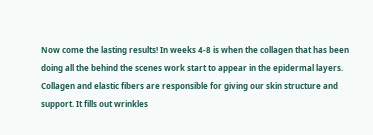Now come the lasting results! In weeks 4-8 is when the collagen that has been doing all the behind the scenes work start to appear in the epidermal layers. Collagen and elastic fibers are responsible for giving our skin structure and support. It fills out wrinkles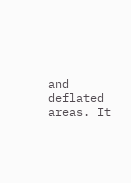and deflated areas. It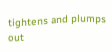tightens and plumps out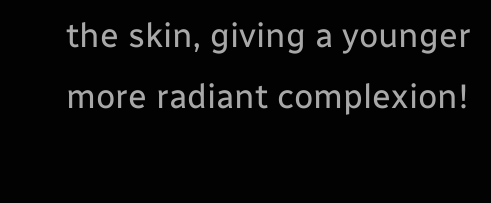the skin, giving a younger more radiant complexion!